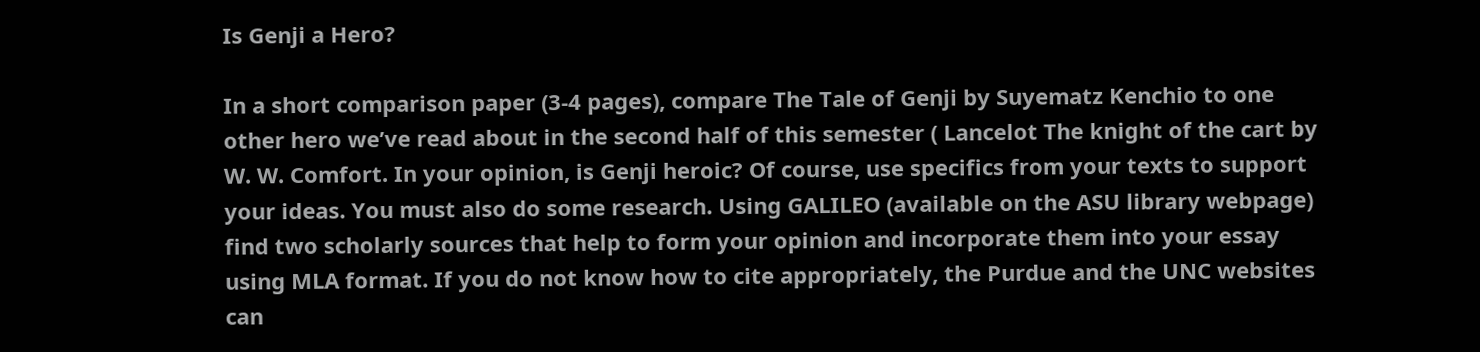Is Genji a Hero?

In a short comparison paper (3-4 pages), compare The Tale of Genji by Suyematz Kenchio to one other hero we’ve read about in the second half of this semester ( Lancelot The knight of the cart by W. W. Comfort. In your opinion, is Genji heroic? Of course, use specifics from your texts to support your ideas. You must also do some research. Using GALILEO (available on the ASU library webpage) find two scholarly sources that help to form your opinion and incorporate them into your essay using MLA format. If you do not know how to cite appropriately, the Purdue and the UNC websites can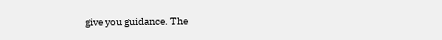give you guidance. The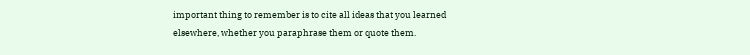important thing to remember is to cite all ideas that you learned elsewhere, whether you paraphrase them or quote them.